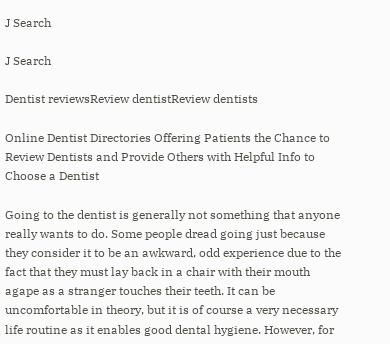J Search

J Search

Dentist reviewsReview dentistReview dentists

Online Dentist Directories Offering Patients the Chance to Review Dentists and Provide Others with Helpful Info to Choose a Dentist

Going to the dentist is generally not something that anyone really wants to do. Some people dread going just because they consider it to be an awkward, odd experience due to the fact that they must lay back in a chair with their mouth agape as a stranger touches their teeth. It can be uncomfortable in theory, but it is of course a very necessary life routine as it enables good dental hygiene. However, for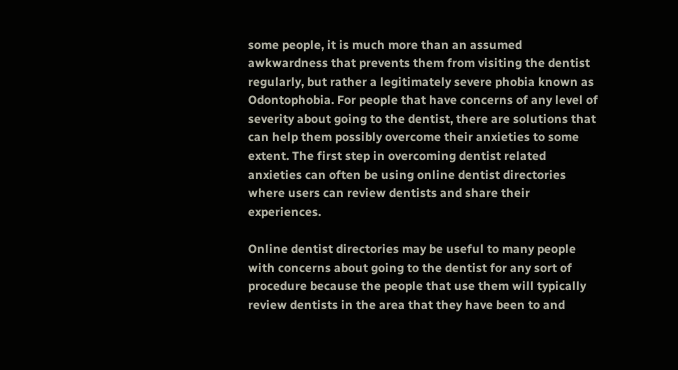some people, it is much more than an assumed awkwardness that prevents them from visiting the dentist regularly, but rather a legitimately severe phobia known as Odontophobia. For people that have concerns of any level of severity about going to the dentist, there are solutions that can help them possibly overcome their anxieties to some extent. The first step in overcoming dentist related anxieties can often be using online dentist directories where users can review dentists and share their experiences.

Online dentist directories may be useful to many people with concerns about going to the dentist for any sort of procedure because the people that use them will typically review dentists in the area that they have been to and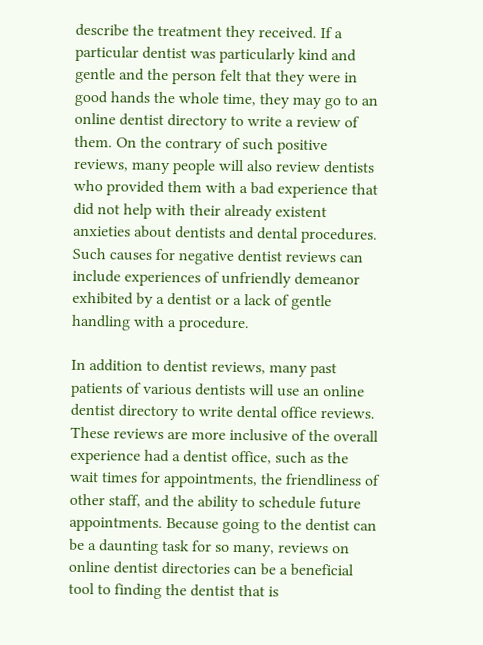describe the treatment they received. If a particular dentist was particularly kind and gentle and the person felt that they were in good hands the whole time, they may go to an online dentist directory to write a review of them. On the contrary of such positive reviews, many people will also review dentists who provided them with a bad experience that did not help with their already existent anxieties about dentists and dental procedures. Such causes for negative dentist reviews can include experiences of unfriendly demeanor exhibited by a dentist or a lack of gentle handling with a procedure.

In addition to dentist reviews, many past patients of various dentists will use an online dentist directory to write dental office reviews. These reviews are more inclusive of the overall experience had a dentist office, such as the wait times for appointments, the friendliness of other staff, and the ability to schedule future appointments. Because going to the dentist can be a daunting task for so many, reviews on online dentist directories can be a beneficial tool to finding the dentist that is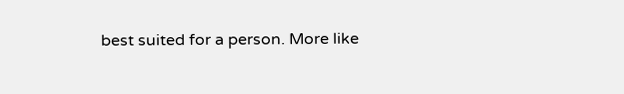best suited for a person. More like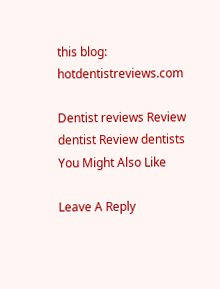this blog: hotdentistreviews.com

Dentist reviews Review dentist Review dentists
You Might Also Like

Leave A Reply